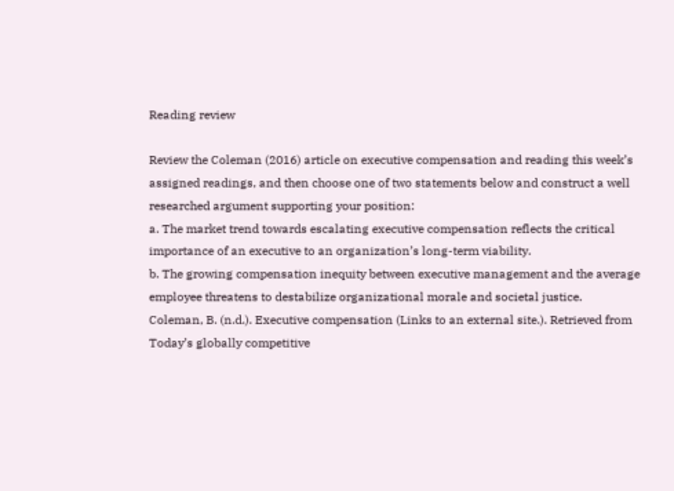Reading review

Review the Coleman (2016) article on executive compensation and reading this week’s
assigned readings, and then choose one of two statements below and construct a well
researched argument supporting your position:
a. The market trend towards escalating executive compensation reflects the critical
importance of an executive to an organization’s long-term viability.
b. The growing compensation inequity between executive management and the average
employee threatens to destabilize organizational morale and societal justice.
Coleman, B. (n.d.). Executive compensation (Links to an external site.). Retrieved from
Today’s globally competitive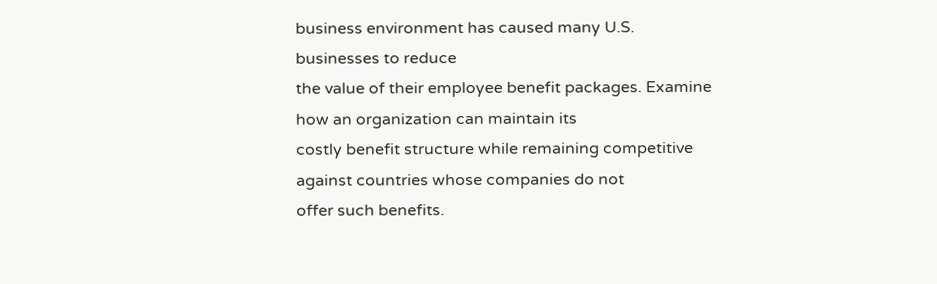business environment has caused many U.S. businesses to reduce
the value of their employee benefit packages. Examine how an organization can maintain its
costly benefit structure while remaining competitive against countries whose companies do not
offer such benefits.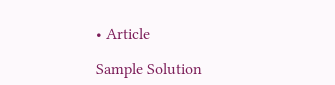• Article

Sample Solution